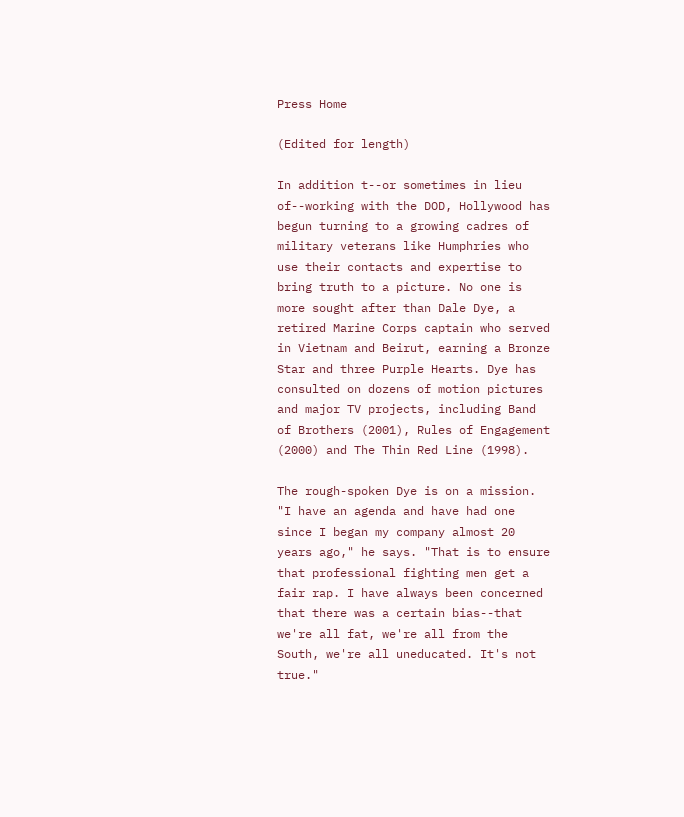Press Home

(Edited for length)

In addition t--or sometimes in lieu of--working with the DOD, Hollywood has begun turning to a growing cadres of military veterans like Humphries who use their contacts and expertise to bring truth to a picture. No one is more sought after than Dale Dye, a retired Marine Corps captain who served in Vietnam and Beirut, earning a Bronze Star and three Purple Hearts. Dye has consulted on dozens of motion pictures and major TV projects, including Band of Brothers (2001), Rules of Engagement (2000) and The Thin Red Line (1998).

The rough-spoken Dye is on a mission. "I have an agenda and have had one since I began my company almost 20 years ago," he says. "That is to ensure that professional fighting men get a fair rap. I have always been concerned that there was a certain bias--that we're all fat, we're all from the South, we're all uneducated. It's not true."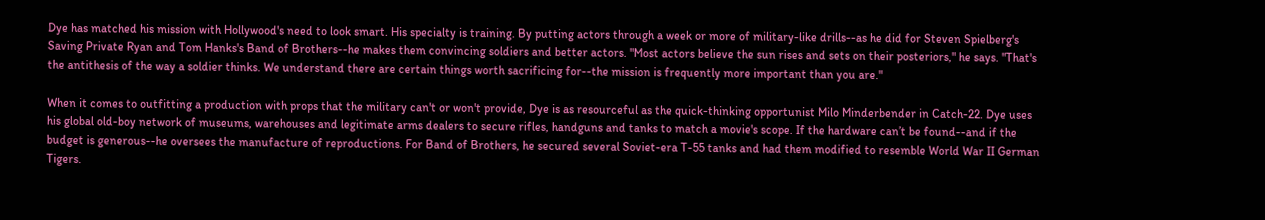Dye has matched his mission with Hollywood's need to look smart. His specialty is training. By putting actors through a week or more of military-like drills--as he did for Steven Spielberg's Saving Private Ryan and Tom Hanks's Band of Brothers--he makes them convincing soldiers and better actors. "Most actors believe the sun rises and sets on their posteriors," he says. "That's the antithesis of the way a soldier thinks. We understand there are certain things worth sacrificing for--the mission is frequently more important than you are."

When it comes to outfitting a production with props that the military can't or won't provide, Dye is as resourceful as the quick-thinking opportunist Milo Minderbender in Catch-22. Dye uses his global old-boy network of museums, warehouses and legitimate arms dealers to secure rifles, handguns and tanks to match a movie's scope. If the hardware can’t be found--and if the budget is generous--he oversees the manufacture of reproductions. For Band of Brothers, he secured several Soviet-era T-55 tanks and had them modified to resemble World War II German Tigers.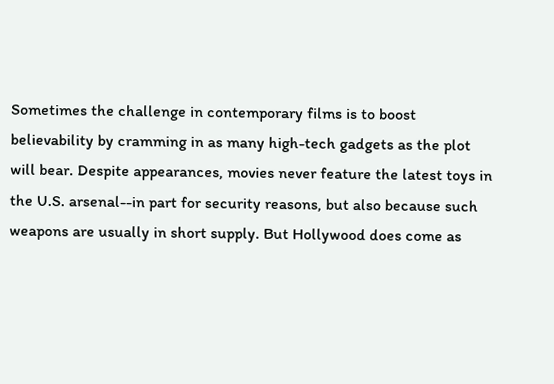Sometimes the challenge in contemporary films is to boost believability by cramming in as many high-tech gadgets as the plot will bear. Despite appearances, movies never feature the latest toys in the U.S. arsenal--in part for security reasons, but also because such weapons are usually in short supply. But Hollywood does come as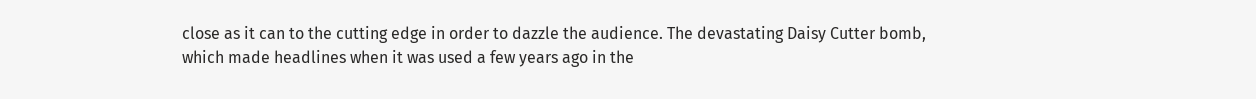close as it can to the cutting edge in order to dazzle the audience. The devastating Daisy Cutter bomb, which made headlines when it was used a few years ago in the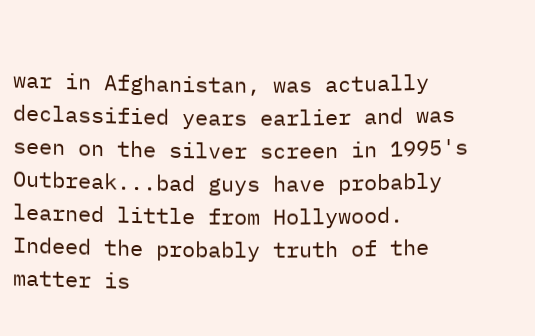war in Afghanistan, was actually declassified years earlier and was seen on the silver screen in 1995's Outbreak...bad guys have probably learned little from Hollywood. Indeed the probably truth of the matter is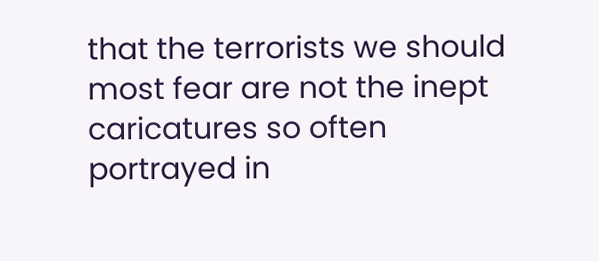that the terrorists we should most fear are not the inept caricatures so often portrayed in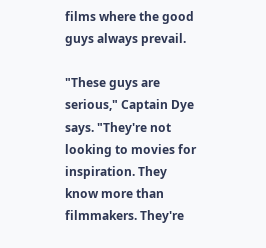films where the good guys always prevail.

"These guys are serious," Captain Dye says. "They're not looking to movies for inspiration. They know more than filmmakers. They're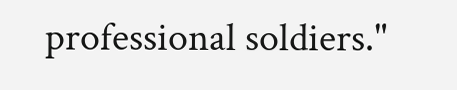professional soldiers."